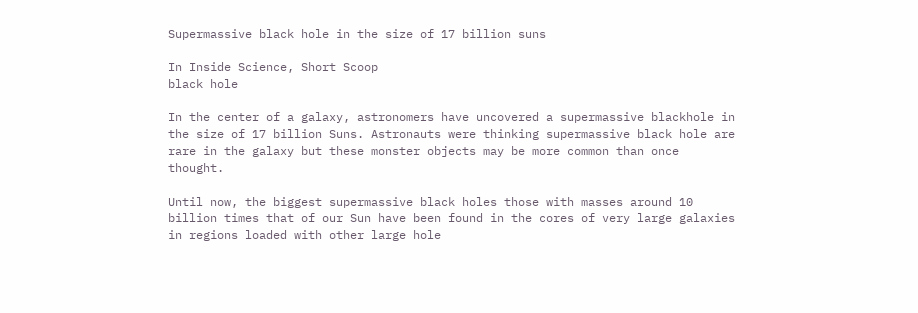Supermassive black hole in the size of 17 billion suns

In Inside Science, Short Scoop
black hole

In the center of a galaxy, astronomers have uncovered a supermassive blackhole in the size of 17 billion Suns. Astronauts were thinking supermassive black hole are rare in the galaxy but these monster objects may be more common than once thought.

Until now, the biggest supermassive black holes those with masses around 10 billion times that of our Sun have been found in the cores of very large galaxies in regions loaded with other large hole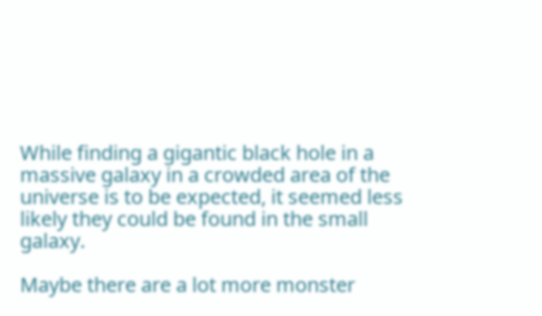While finding a gigantic black hole in a massive galaxy in a crowded area of the universe is to be expected, it seemed less likely they could be found in the small galaxy.

Maybe there are a lot more monster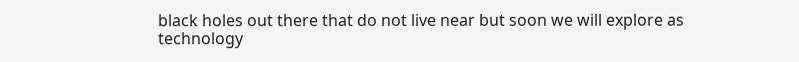black holes out there that do not live near but soon we will explore as technology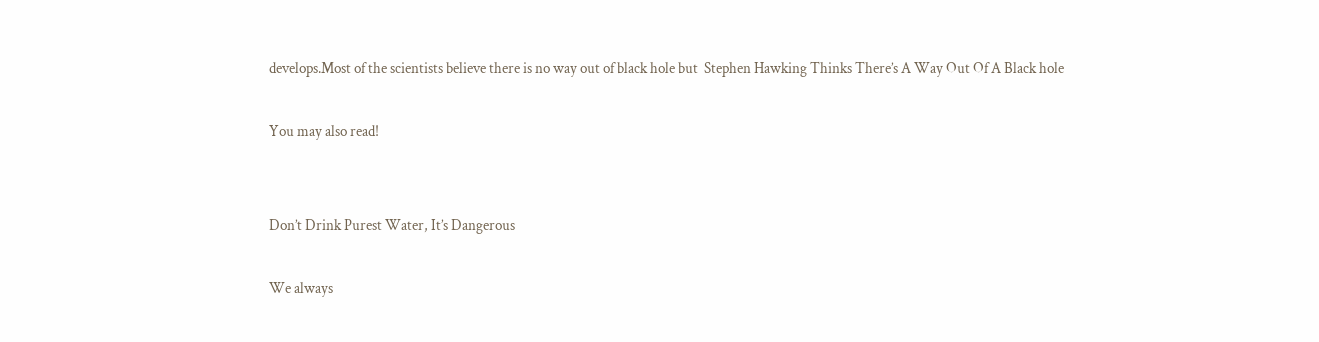develops.Most of the scientists believe there is no way out of black hole but  Stephen Hawking Thinks There’s A Way Out Of A Black hole

You may also read!


Don’t Drink Purest Water, It’s Dangerous

We always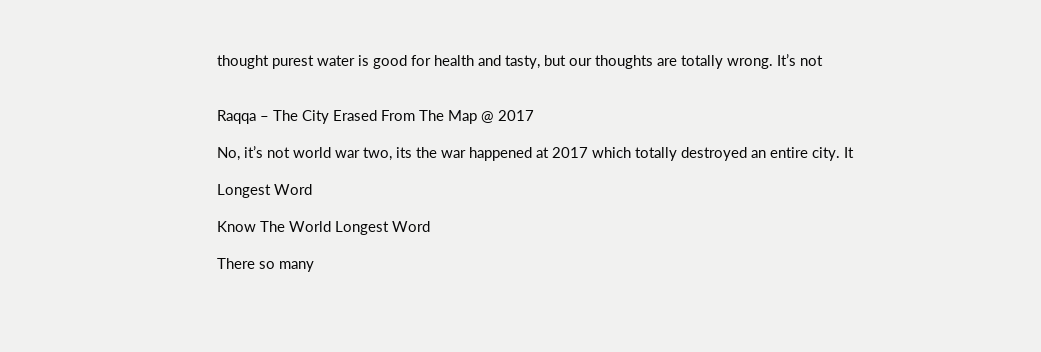thought purest water is good for health and tasty, but our thoughts are totally wrong. It’s not


Raqqa – The City Erased From The Map @ 2017

No, it’s not world war two, its the war happened at 2017 which totally destroyed an entire city. It

Longest Word

Know The World Longest Word

There so many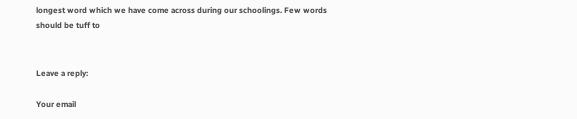longest word which we have come across during our schoolings. Few words should be tuff to


Leave a reply:

Your email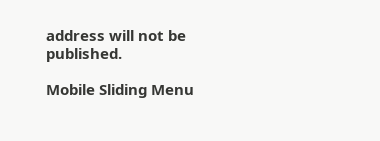address will not be published.

Mobile Sliding Menu